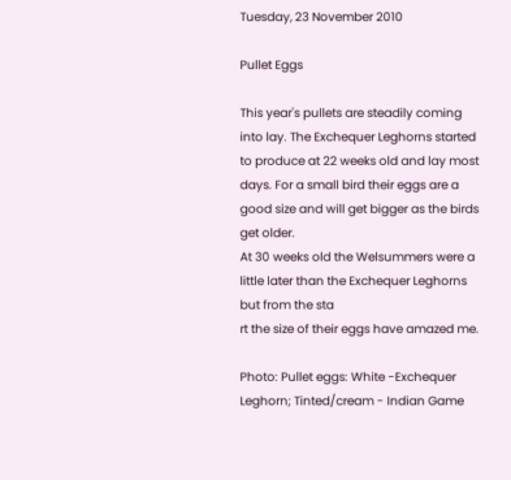Tuesday, 23 November 2010

Pullet Eggs

This year's pullets are steadily coming into lay. The Exchequer Leghorns started to produce at 22 weeks old and lay most days. For a small bird their eggs are a good size and will get bigger as the birds get older.
At 30 weeks old the Welsummers were a little later than the Exchequer Leghorns but from the sta
rt the size of their eggs have amazed me.

Photo: Pullet eggs: White -Exchequer Leghorn; Tinted/cream - Indian Game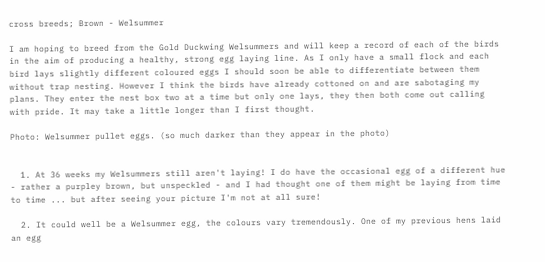cross breeds; Brown - Welsummer

I am hoping to breed from the Gold Duckwing Welsummers and will keep a record of each of the birds in the aim of producing a healthy, strong egg laying line. As I only have a small flock and each bird lays slightly different coloured eggs I should soon be able to differentiate between them without trap nesting. However I think the birds have already cottoned on and are sabotaging my plans. They enter the nest box two at a time but only one lays, they then both come out calling with pride. It may take a little longer than I first thought.

Photo: Welsummer pullet eggs. (so much darker than they appear in the photo)


  1. At 36 weeks my Welsummers still aren't laying! I do have the occasional egg of a different hue - rather a purpley brown, but unspeckled - and I had thought one of them might be laying from time to time ... but after seeing your picture I'm not at all sure!

  2. It could well be a Welsummer egg, the colours vary tremendously. One of my previous hens laid an egg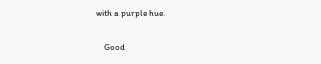with a purple hue.

    Good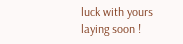luck with yours laying soon !